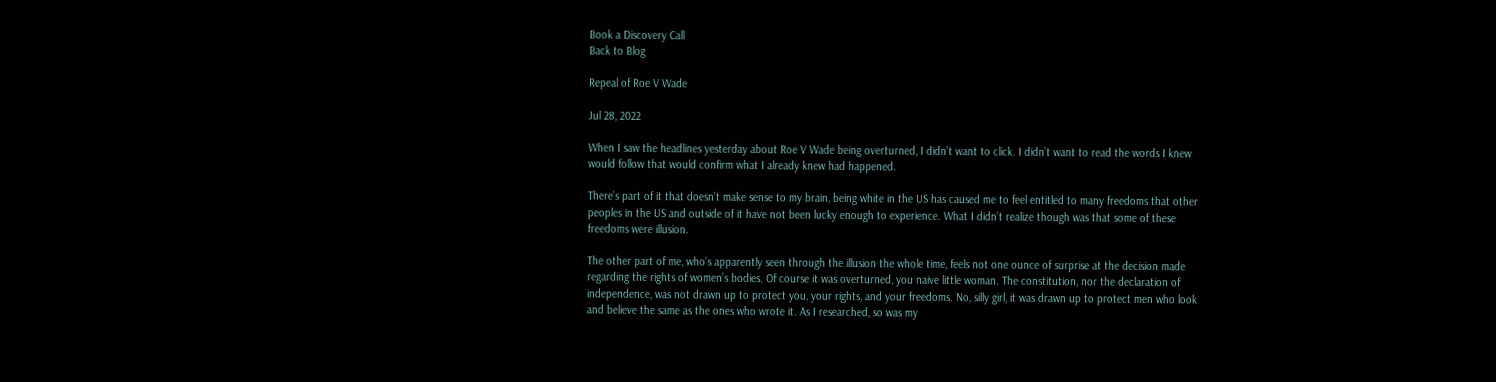Book a Discovery Call
Back to Blog

Repeal of Roe V Wade

Jul 28, 2022

When I saw the headlines yesterday about Roe V Wade being overturned, I didn’t want to click. I didn’t want to read the words I knew would follow that would confirm what I already knew had happened.

There’s part of it that doesn’t make sense to my brain, being white in the US has caused me to feel entitled to many freedoms that other peoples in the US and outside of it have not been lucky enough to experience. What I didn’t realize though was that some of these freedoms were illusion.

The other part of me, who’s apparently seen through the illusion the whole time, feels not one ounce of surprise at the decision made regarding the rights of women’s bodies. Of course it was overturned, you naive little woman. The constitution, nor the declaration of independence, was not drawn up to protect you, your rights, and your freedoms. No, silly girl, it was drawn up to protect men who look and believe the same as the ones who wrote it. As I researched, so was my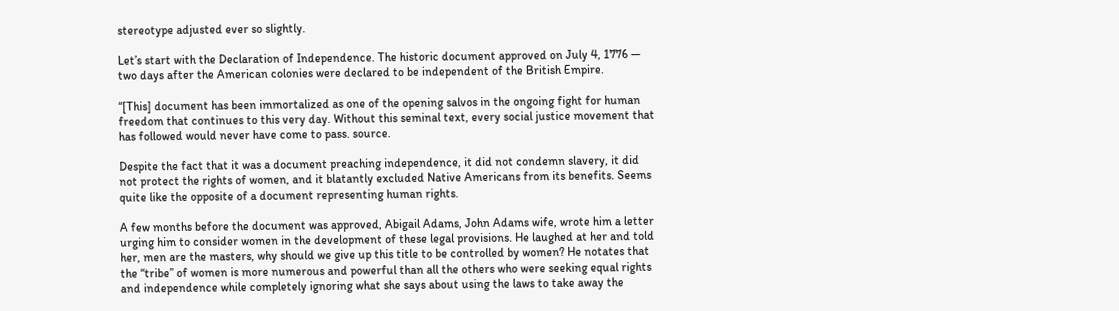stereotype adjusted ever so slightly.

Let’s start with the Declaration of Independence. The historic document approved on July 4, 1776 — two days after the American colonies were declared to be independent of the British Empire.

“[This] document has been immortalized as one of the opening salvos in the ongoing fight for human freedom that continues to this very day. Without this seminal text, every social justice movement that has followed would never have come to pass. source.

Despite the fact that it was a document preaching independence, it did not condemn slavery, it did not protect the rights of women, and it blatantly excluded Native Americans from its benefits. Seems quite like the opposite of a document representing human rights.

A few months before the document was approved, Abigail Adams, John Adams wife, wrote him a letter urging him to consider women in the development of these legal provisions. He laughed at her and told her, men are the masters, why should we give up this title to be controlled by women? He notates that the “tribe” of women is more numerous and powerful than all the others who were seeking equal rights and independence while completely ignoring what she says about using the laws to take away the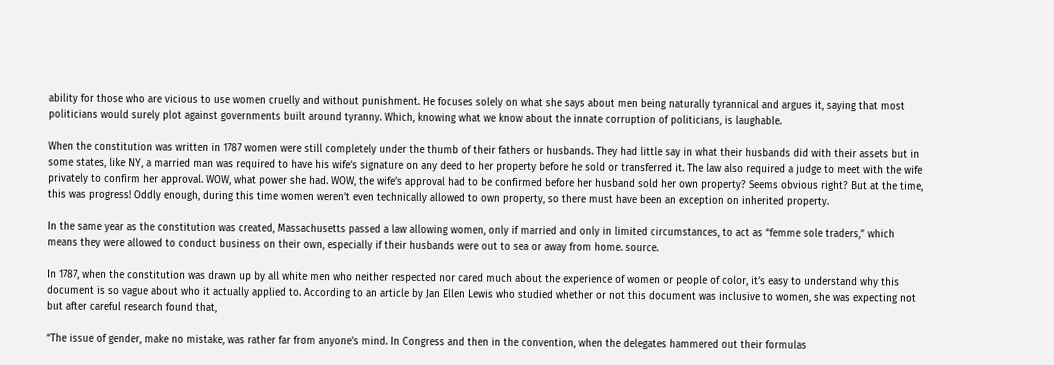ability for those who are vicious to use women cruelly and without punishment. He focuses solely on what she says about men being naturally tyrannical and argues it, saying that most politicians would surely plot against governments built around tyranny. Which, knowing what we know about the innate corruption of politicians, is laughable.

When the constitution was written in 1787 women were still completely under the thumb of their fathers or husbands. They had little say in what their husbands did with their assets but in some states, like NY, a married man was required to have his wife’s signature on any deed to her property before he sold or transferred it. The law also required a judge to meet with the wife privately to confirm her approval. WOW, what power she had. WOW, the wife’s approval had to be confirmed before her husband sold her own property? Seems obvious right? But at the time, this was progress! Oddly enough, during this time women weren’t even technically allowed to own property, so there must have been an exception on inherited property.

In the same year as the constitution was created, Massachusetts passed a law allowing women, only if married and only in limited circumstances, to act as “femme sole traders,” which means they were allowed to conduct business on their own, especially if their husbands were out to sea or away from home. source.

In 1787, when the constitution was drawn up by all white men who neither respected nor cared much about the experience of women or people of color, it’s easy to understand why this document is so vague about who it actually applied to. According to an article by Jan Ellen Lewis who studied whether or not this document was inclusive to women, she was expecting not but after careful research found that,

“The issue of gender, make no mistake, was rather far from anyone’s mind. In Congress and then in the convention, when the delegates hammered out their formulas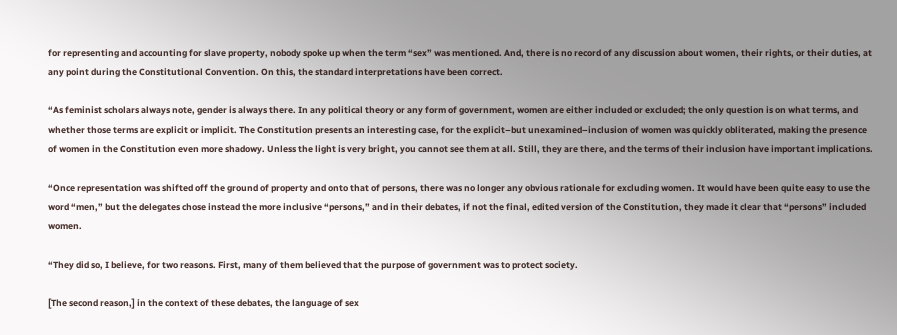for representing and accounting for slave property, nobody spoke up when the term “sex” was mentioned. And, there is no record of any discussion about women, their rights, or their duties, at any point during the Constitutional Convention. On this, the standard interpretations have been correct.

“As feminist scholars always note, gender is always there. In any political theory or any form of government, women are either included or excluded; the only question is on what terms, and whether those terms are explicit or implicit. The Constitution presents an interesting case, for the explicit–but unexamined–inclusion of women was quickly obliterated, making the presence of women in the Constitution even more shadowy. Unless the light is very bright, you cannot see them at all. Still, they are there, and the terms of their inclusion have important implications.

“Once representation was shifted off the ground of property and onto that of persons, there was no longer any obvious rationale for excluding women. It would have been quite easy to use the word “men,” but the delegates chose instead the more inclusive “persons,” and in their debates, if not the final, edited version of the Constitution, they made it clear that “persons” included women.

“They did so, I believe, for two reasons. First, many of them believed that the purpose of government was to protect society.

[The second reason,] in the context of these debates, the language of sex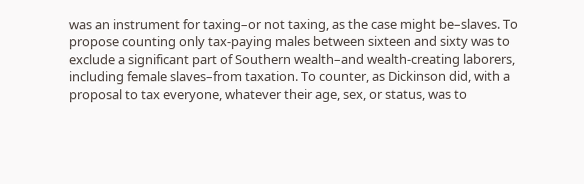was an instrument for taxing–or not taxing, as the case might be–slaves. To propose counting only tax-paying males between sixteen and sixty was to exclude a significant part of Southern wealth–and wealth-creating laborers, including female slaves–from taxation. To counter, as Dickinson did, with a proposal to tax everyone, whatever their age, sex, or status, was to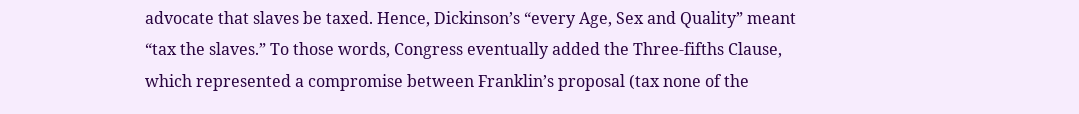advocate that slaves be taxed. Hence, Dickinson’s “every Age, Sex and Quality” meant “tax the slaves.” To those words, Congress eventually added the Three-fifths Clause, which represented a compromise between Franklin’s proposal (tax none of the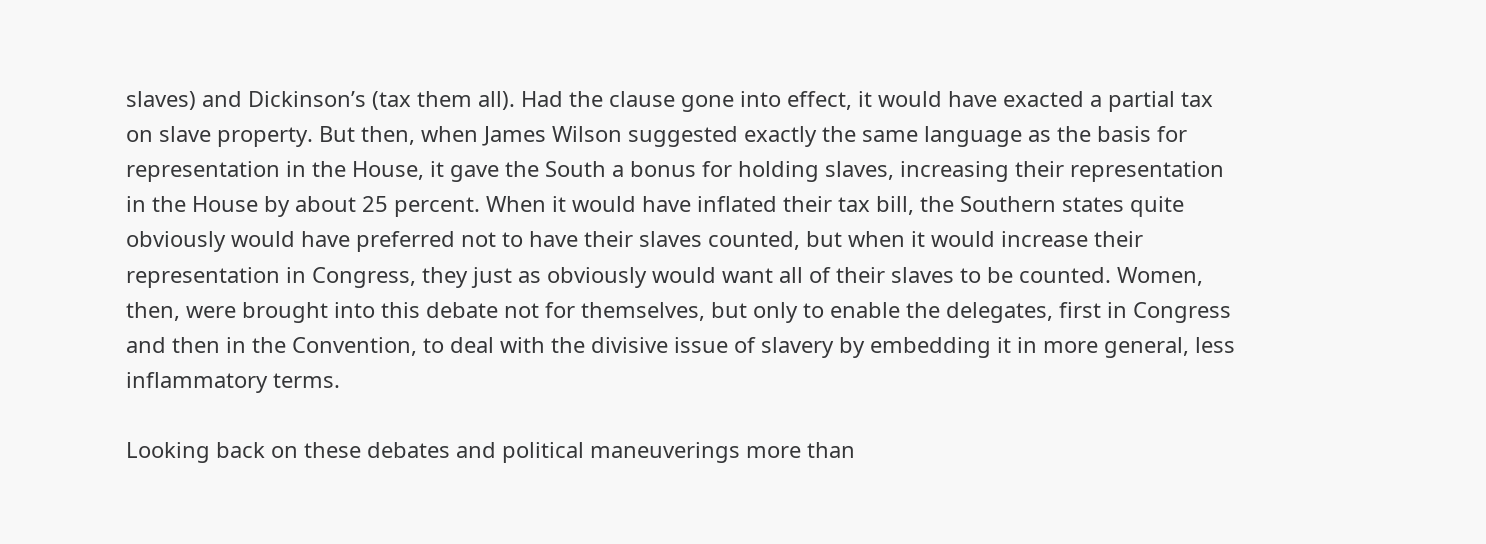slaves) and Dickinson’s (tax them all). Had the clause gone into effect, it would have exacted a partial tax on slave property. But then, when James Wilson suggested exactly the same language as the basis for representation in the House, it gave the South a bonus for holding slaves, increasing their representation in the House by about 25 percent. When it would have inflated their tax bill, the Southern states quite obviously would have preferred not to have their slaves counted, but when it would increase their representation in Congress, they just as obviously would want all of their slaves to be counted. Women, then, were brought into this debate not for themselves, but only to enable the delegates, first in Congress and then in the Convention, to deal with the divisive issue of slavery by embedding it in more general, less inflammatory terms.

Looking back on these debates and political maneuverings more than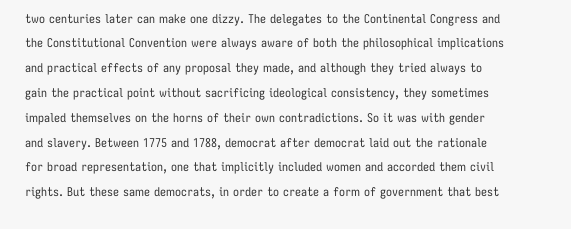two centuries later can make one dizzy. The delegates to the Continental Congress and the Constitutional Convention were always aware of both the philosophical implications and practical effects of any proposal they made, and although they tried always to gain the practical point without sacrificing ideological consistency, they sometimes impaled themselves on the horns of their own contradictions. So it was with gender and slavery. Between 1775 and 1788, democrat after democrat laid out the rationale for broad representation, one that implicitly included women and accorded them civil rights. But these same democrats, in order to create a form of government that best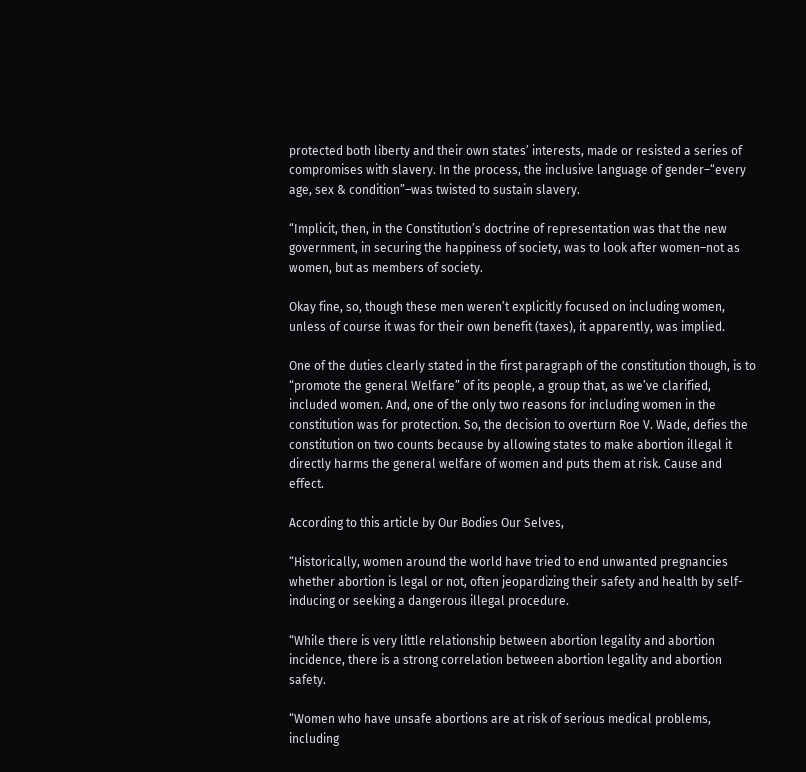protected both liberty and their own states’ interests, made or resisted a series of compromises with slavery. In the process, the inclusive language of gender–“every age, sex & condition”–was twisted to sustain slavery.

“Implicit, then, in the Constitution’s doctrine of representation was that the new government, in securing the happiness of society, was to look after women–not as women, but as members of society.

Okay fine, so, though these men weren’t explicitly focused on including women, unless of course it was for their own benefit (taxes), it apparently, was implied.

One of the duties clearly stated in the first paragraph of the constitution though, is to “promote the general Welfare” of its people, a group that, as we’ve clarified, included women. And, one of the only two reasons for including women in the constitution was for protection. So, the decision to overturn Roe V. Wade, defies the constitution on two counts because by allowing states to make abortion illegal it directly harms the general welfare of women and puts them at risk. Cause and effect.

According to this article by Our Bodies Our Selves,

“Historically, women around the world have tried to end unwanted pregnancies whether abortion is legal or not, often jeopardizing their safety and health by self-inducing or seeking a dangerous illegal procedure.

“While there is very little relationship between abortion legality and abortion incidence, there is a strong correlation between abortion legality and abortion safety.

“Women who have unsafe abortions are at risk of serious medical problems, including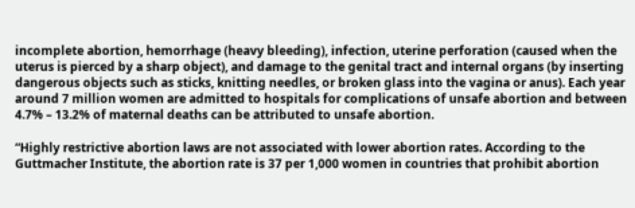incomplete abortion, hemorrhage (heavy bleeding), infection, uterine perforation (caused when the uterus is pierced by a sharp object), and damage to the genital tract and internal organs (by inserting dangerous objects such as sticks, knitting needles, or broken glass into the vagina or anus). Each year around 7 million women are admitted to hospitals for complications of unsafe abortion and between 4.7% – 13.2% of maternal deaths can be attributed to unsafe abortion.

“Highly restrictive abortion laws are not associated with lower abortion rates. According to the Guttmacher Institute, the abortion rate is 37 per 1,000 women in countries that prohibit abortion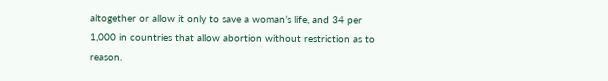altogether or allow it only to save a woman’s life, and 34 per 1,000 in countries that allow abortion without restriction as to reason.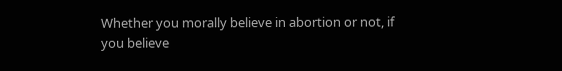Whether you morally believe in abortion or not, if you believe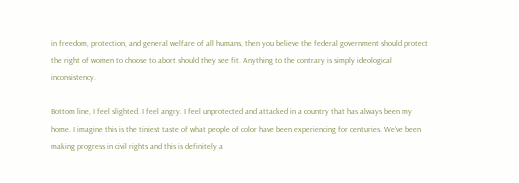in freedom, protection, and general welfare of all humans, then you believe the federal government should protect the right of women to choose to abort should they see fit. Anything to the contrary is simply ideological inconsistency.

Bottom line, I feel slighted. I feel angry. I feel unprotected and attacked in a country that has always been my home. I imagine this is the tiniest taste of what people of color have been experiencing for centuries. We’ve been making progress in civil rights and this is definitely a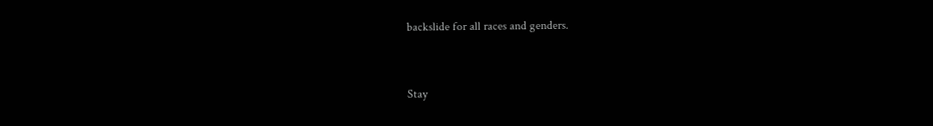backslide for all races and genders.


Stay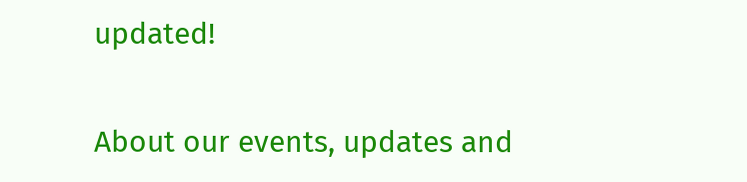updated!

About our events, updates and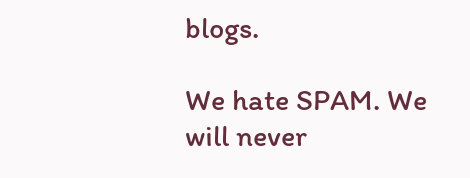blogs.

We hate SPAM. We will never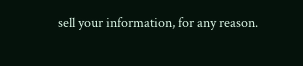sell your information, for any reason.